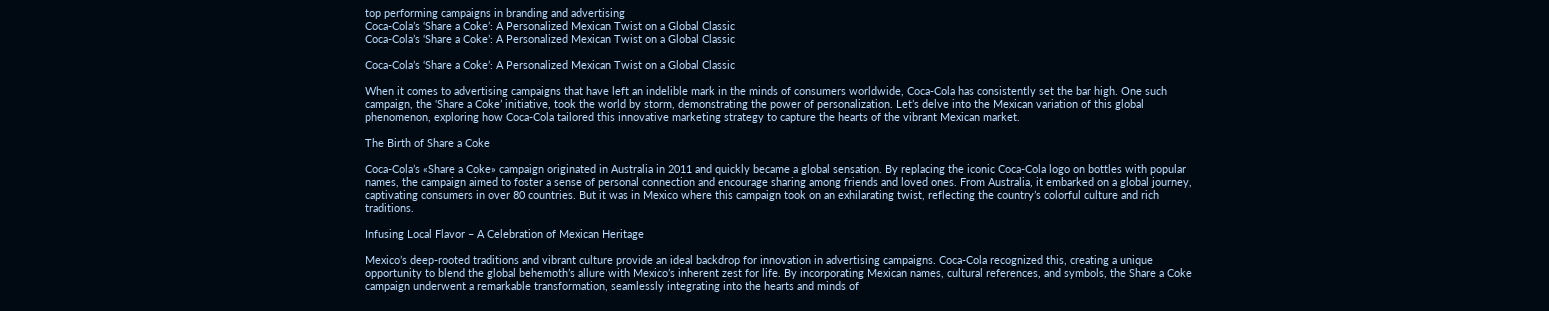top performing campaigns in branding and advertising
Coca-Cola’s ‘Share a Coke’: A Personalized Mexican Twist on a Global Classic
Coca-Cola’s ‘Share a Coke’: A Personalized Mexican Twist on a Global Classic

Coca-Cola’s ‘Share a Coke’: A Personalized Mexican Twist on a Global Classic

When it comes to advertising campaigns that have left an indelible mark in the minds of consumers worldwide, Coca-Cola has consistently set the bar high. One such campaign, the ‘Share a Coke’ initiative, took the world by storm, demonstrating the power of personalization. Let’s delve into the Mexican variation of this global phenomenon, exploring how Coca-Cola tailored this innovative marketing strategy to capture the hearts of the vibrant Mexican market.

The Birth of Share a Coke

Coca-Cola’s «Share a Coke» campaign originated in Australia in 2011 and quickly became a global sensation. By replacing the iconic Coca-Cola logo on bottles with popular names, the campaign aimed to foster a sense of personal connection and encourage sharing among friends and loved ones. From Australia, it embarked on a global journey, captivating consumers in over 80 countries. But it was in Mexico where this campaign took on an exhilarating twist, reflecting the country’s colorful culture and rich traditions.

Infusing Local Flavor – A Celebration of Mexican Heritage

Mexico’s deep-rooted traditions and vibrant culture provide an ideal backdrop for innovation in advertising campaigns. Coca-Cola recognized this, creating a unique opportunity to blend the global behemoth’s allure with Mexico’s inherent zest for life. By incorporating Mexican names, cultural references, and symbols, the Share a Coke campaign underwent a remarkable transformation, seamlessly integrating into the hearts and minds of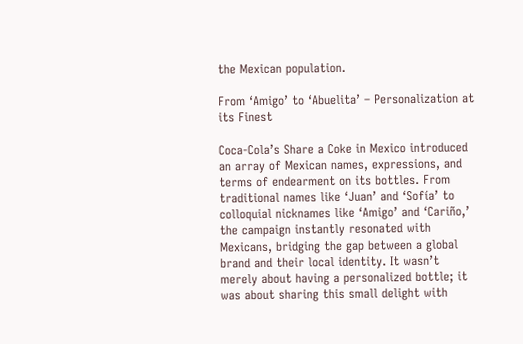the Mexican population.

From ‘Amigo’ to ‘Abuelita’ – Personalization at its Finest

Coca-Cola’s Share a Coke in Mexico introduced an array of Mexican names, expressions, and terms of endearment on its bottles. From traditional names like ‘Juan’ and ‘Sofía’ to colloquial nicknames like ‘Amigo’ and ‘Cariño,’ the campaign instantly resonated with Mexicans, bridging the gap between a global brand and their local identity. It wasn’t merely about having a personalized bottle; it was about sharing this small delight with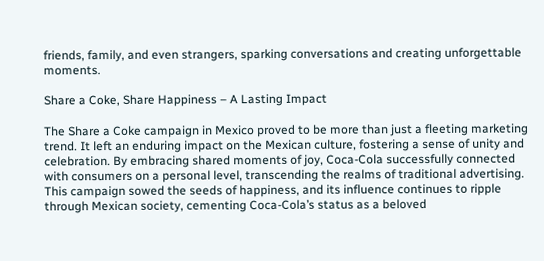friends, family, and even strangers, sparking conversations and creating unforgettable moments.

Share a Coke, Share Happiness – A Lasting Impact

The Share a Coke campaign in Mexico proved to be more than just a fleeting marketing trend. It left an enduring impact on the Mexican culture, fostering a sense of unity and celebration. By embracing shared moments of joy, Coca-Cola successfully connected with consumers on a personal level, transcending the realms of traditional advertising. This campaign sowed the seeds of happiness, and its influence continues to ripple through Mexican society, cementing Coca-Cola’s status as a beloved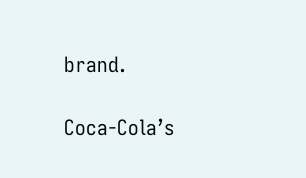brand.

Coca-Cola’s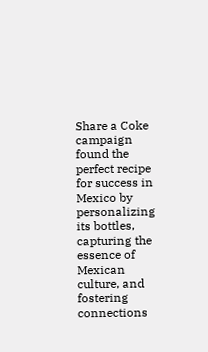Share a Coke campaign found the perfect recipe for success in Mexico by personalizing its bottles, capturing the essence of Mexican culture, and fostering connections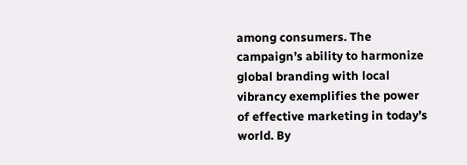among consumers. The campaign’s ability to harmonize global branding with local vibrancy exemplifies the power of effective marketing in today’s world. By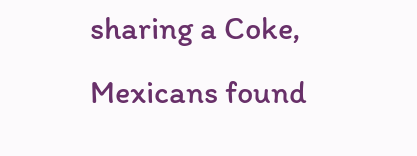sharing a Coke, Mexicans found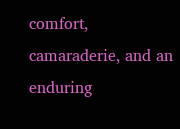comfort, camaraderie, and an enduring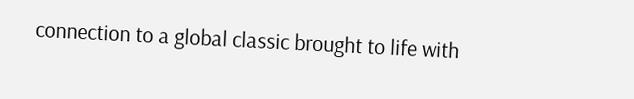connection to a global classic brought to life with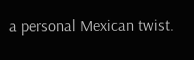a personal Mexican twist.